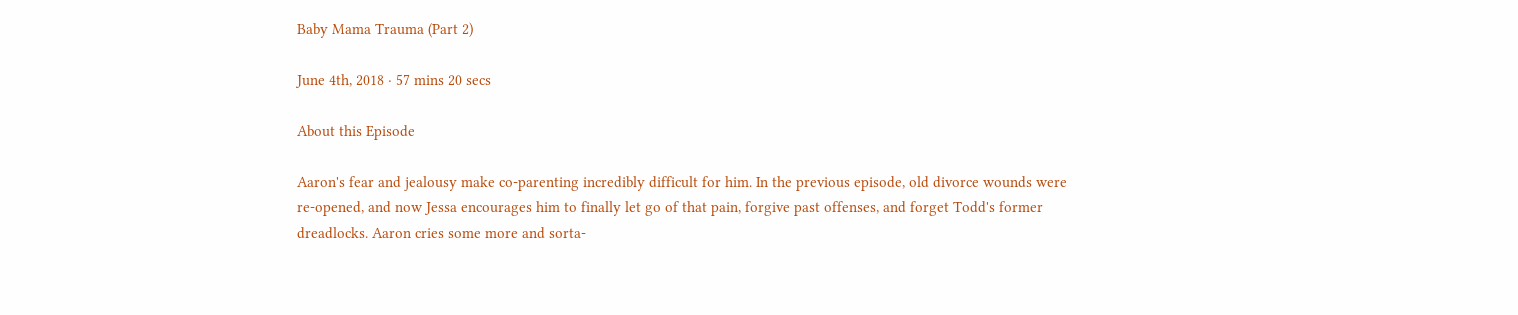Baby Mama Trauma (Part 2)

June 4th, 2018 · 57 mins 20 secs

About this Episode

Aaron's fear and jealousy make co-parenting incredibly difficult for him. In the previous episode, old divorce wounds were re-opened, and now Jessa encourages him to finally let go of that pain, forgive past offenses, and forget Todd's former dreadlocks. Aaron cries some more and sorta-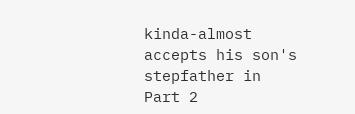kinda-almost accepts his son's stepfather in Part 2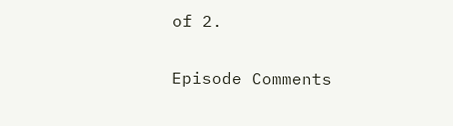of 2.

Episode Comments